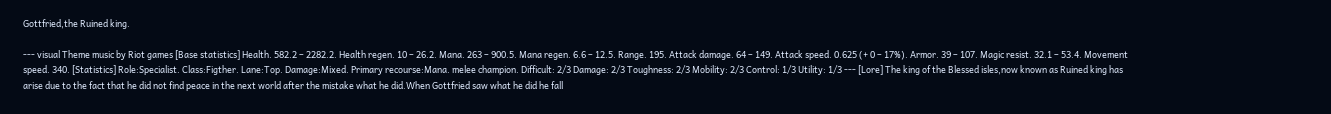Gottfried,the Ruined king.

--- visual Theme music by Riot games [Base statistics] Health. 582.2 – 2282.2. Health regen. 10 – 26.2. Mana. 263 – 900.5. Mana regen. 6.6 – 12.5. Range. 195. Attack damage. 64 – 149. Attack speed. 0.625 (+ 0 – 17%). Armor. 39 – 107. Magic resist. 32.1 – 53.4. Movement speed. 340. [Statistics] Role:Specialist. Class:Figther. Lane:Top. Damage:Mixed. Primary recourse:Mana. melee champion. Difficult: 2/3 Damage: 2/3 Toughness: 2/3 Mobility: 2/3 Control: 1/3 Utility: 1/3 --- [Lore] The king of the Blessed isles,now known as Ruined king has arise due to the fact that he did not find peace in the next world after the mistake what he did.When Gottfried saw what he did he fall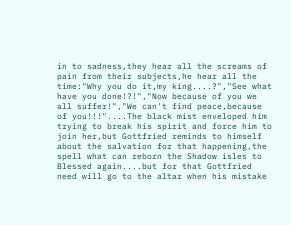in to sadness,they hear all the screams of pain from their subjects,he hear all the time:"Why you do it,my king....?","See what have you done!?!","Now because of you we all suffer!","We can't find peace,because of you!!!"....The black mist enveloped him trying to break his spirit and force him to join her,but Gottfried reminds to himself about the salvation for that happening,the spell what can reborn the Shadow isles to Blessed again....but for that Gottfried need will go to the altar when his mistake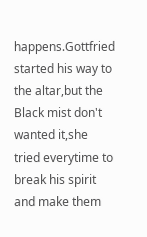happens.Gottfried started his way to the altar,but the Black mist don't wanted it,she tried everytime to break his spirit and make them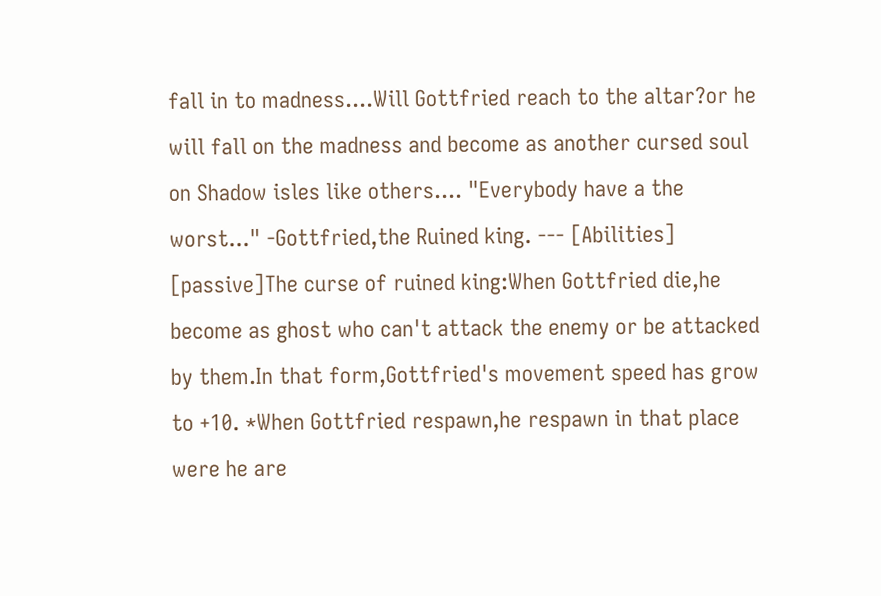fall in to madness....Will Gottfried reach to the altar?or he will fall on the madness and become as another cursed soul on Shadow isles like others.... "Everybody have a the worst..." -Gottfried,the Ruined king. --- [Abilities] [passive]The curse of ruined king:When Gottfried die,he become as ghost who can't attack the enemy or be attacked by them.In that form,Gottfried's movement speed has grow to +10. *When Gottfried respawn,he respawn in that place were he are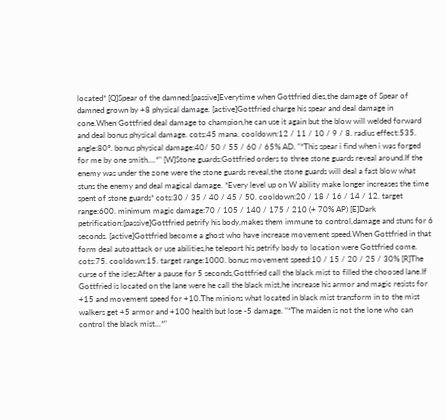located* [Q]Spear of the damned:[passive]Everytime when Gottfried dies,the damage of Spear of damned grown by +8 physical damage. [active]Gottfried charge his spear and deal damage in cone.When Gottfried deal damage to champion,he can use it again but the blow will welded forward and deal bonus physical damage. cots:45 mana. cooldown:12 / 11 / 10 / 9 / 8. radius effect:535. angle:80°. bonus physical damage:40/ 50 / 55 / 60 / 65% AD. "*This spear i find when i was forged for me by one smith....*" [W]Stone guards:Gottfried orders to three stone guards reveal around.If the enemy was under the zone were the stone guards reveal,the stone guards will deal a fast blow what stuns the enemy and deal magical damage. *Every level up on W ability make longer increases the time spent of stone guards* cots:30 / 35 / 40 / 45 / 50. cooldown:20 / 18 / 16 / 14 / 12. target range:600. minimum magic damage:70 / 105 / 140 / 175 / 210 (+ 70% AP) [E]Dark petrification:[passive]Gottfried petrify his body,makes them immune to control,damage and stuns for 6 seconds. [active]Gottfried become a ghost who have increase movement speed.When Gottfried in that form deal autoattack or use abilities,he teleport his petrify body to location were Gottfried come. cots:75. cooldown:15. target range:1000. bonus movement speed:10 / 15 / 20 / 25 / 30% [R]The curse of the isles:After a pause for 5 seconds,Gottfried call the black mist to filled the choosed lane.If Gottfried is located on the lane were he call the black mist,he increase his armor and magic resists for +15 and movement speed for +10.The minions what located in black mist transform in to the mist walkers get +5 armor and +100 health but lose -5 damage. "*The maiden is not the lone who can control the black mist...*"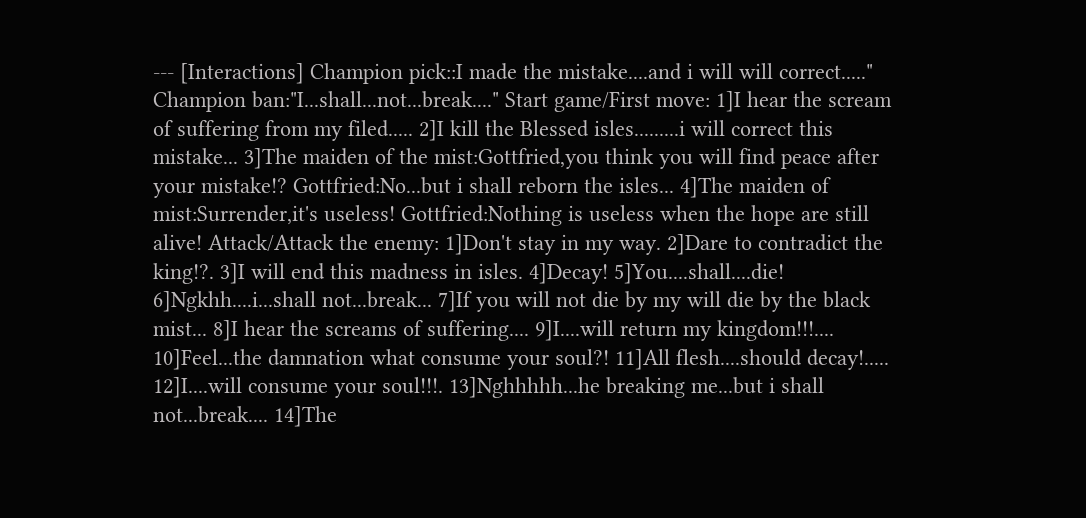--- [Interactions] Champion pick::I made the mistake....and i will will correct....." Champion ban:"I...shall...not...break...." Start game/First move: 1]I hear the scream of suffering from my filed..... 2]I kill the Blessed isles.........i will correct this mistake... 3]The maiden of the mist:Gottfried,you think you will find peace after your mistake!? Gottfried:No...but i shall reborn the isles... 4]The maiden of mist:Surrender,it's useless! Gottfried:Nothing is useless when the hope are still alive! Attack/Attack the enemy: 1]Don't stay in my way. 2]Dare to contradict the king!?. 3]I will end this madness in isles. 4]Decay! 5]You....shall....die! 6]Ngkhh....i...shall not...break... 7]If you will not die by my will die by the black mist... 8]I hear the screams of suffering.... 9]I....will return my kingdom!!!.... 10]Feel...the damnation what consume your soul?! 11]All flesh....should decay!..... 12]I....will consume your soul!!!. 13]Nghhhhh...he breaking me...but i shall not...break.... 14]The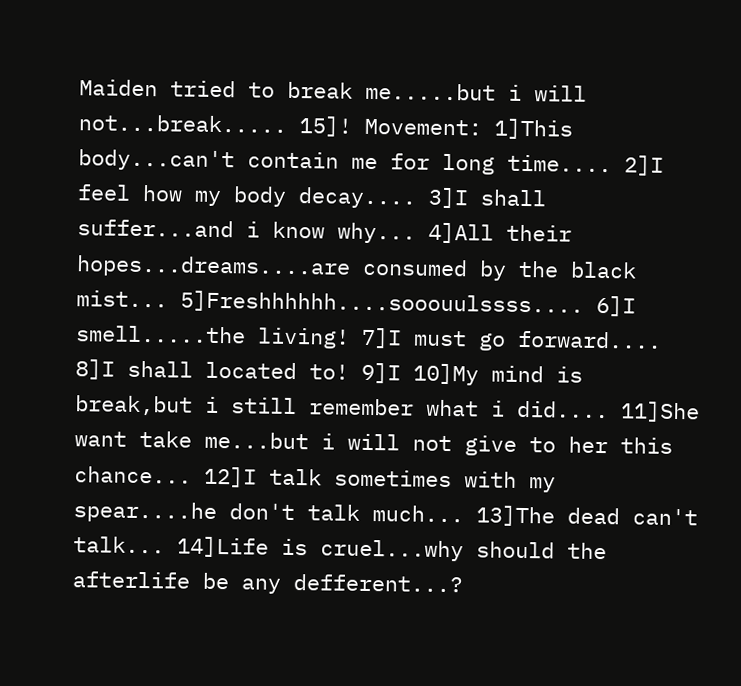Maiden tried to break me.....but i will not...break..... 15]! Movement: 1]This body...can't contain me for long time.... 2]I feel how my body decay.... 3]I shall suffer...and i know why... 4]All their hopes...dreams....are consumed by the black mist... 5]Freshhhhhh....sooouulssss.... 6]I smell.....the living! 7]I must go forward.... 8]I shall located to! 9]I 10]My mind is break,but i still remember what i did.... 11]She want take me...but i will not give to her this chance... 12]I talk sometimes with my spear....he don't talk much... 13]The dead can't talk... 14]Life is cruel...why should the afterlife be any defferent...?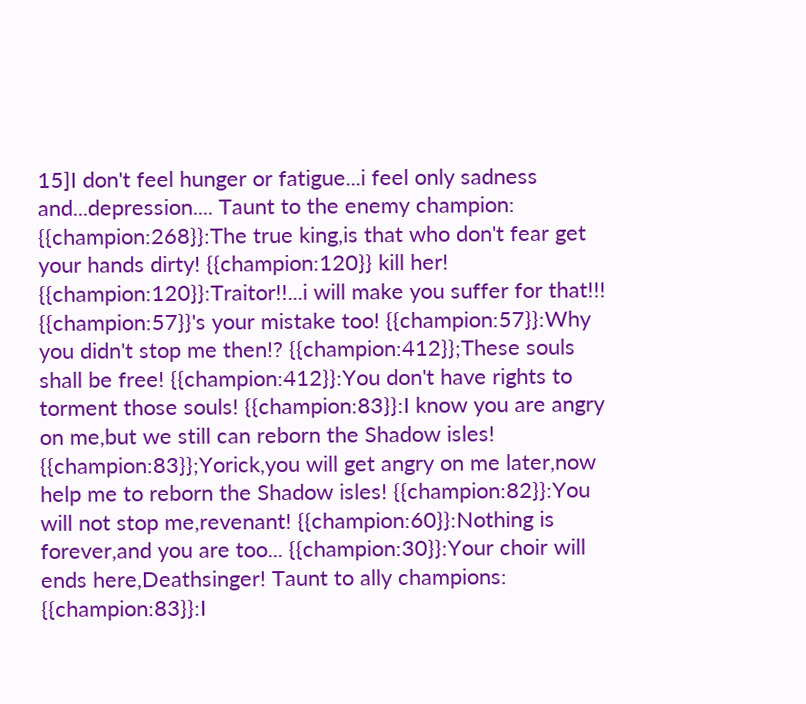15]I don't feel hunger or fatigue...i feel only sadness and...depression.... Taunt to the enemy champion: {{champion:268}}:The true king,is that who don't fear get your hands dirty! {{champion:120}} kill her! {{champion:120}}:Traitor!!...i will make you suffer for that!!! {{champion:57}}'s your mistake too! {{champion:57}}:Why you didn't stop me then!? {{champion:412}};These souls shall be free! {{champion:412}}:You don't have rights to torment those souls! {{champion:83}}:I know you are angry on me,but we still can reborn the Shadow isles! {{champion:83}};Yorick,you will get angry on me later,now help me to reborn the Shadow isles! {{champion:82}}:You will not stop me,revenant! {{champion:60}}:Nothing is forever,and you are too... {{champion:30}}:Your choir will ends here,Deathsinger! Taunt to ally champions: {{champion:83}}:I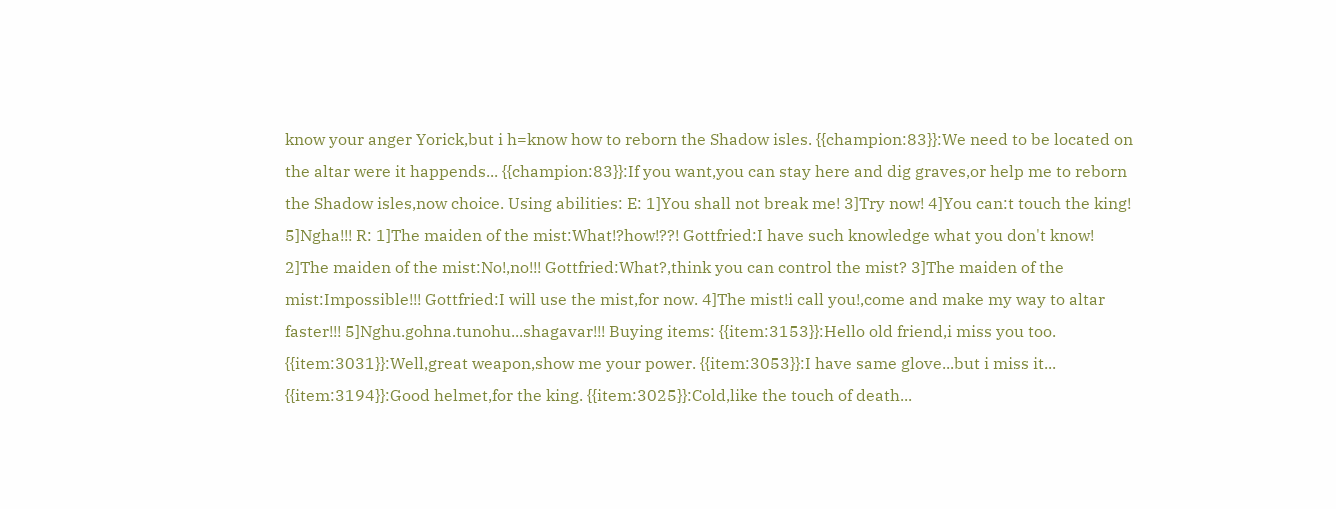know your anger Yorick,but i h=know how to reborn the Shadow isles. {{champion:83}}:We need to be located on the altar were it happends... {{champion:83}}:If you want,you can stay here and dig graves,or help me to reborn the Shadow isles,now choice. Using abilities: E: 1]You shall not break me! 3]Try now! 4]You can:t touch the king! 5]Ngha!!! R: 1]The maiden of the mist:What!?how!??! Gottfried:I have such knowledge what you don't know! 2]The maiden of the mist:No!,no!!! Gottfried:What?,think you can control the mist? 3]The maiden of the mist:Impossible!!! Gottfried:I will use the mist,for now. 4]The mist!i call you!,come and make my way to altar faster!!! 5]Nghu.gohna.tunohu...shagavar!!! Buying items: {{item:3153}}:Hello old friend,i miss you too. {{item:3031}}:Well,great weapon,show me your power. {{item:3053}}:I have same glove...but i miss it... {{item:3194}}:Good helmet,for the king. {{item:3025}}:Cold,like the touch of death...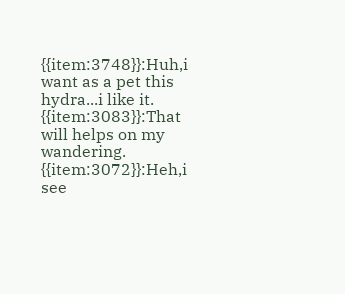{{item:3748}}:Huh,i want as a pet this hydra...i like it. {{item:3083}}:That will helps on my wandering. {{item:3072}}:Heh,i see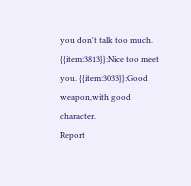you don't talk too much. {{item:3813}}:Nice too meet you. {{item:3033}}:Good weapon,with good character.
Report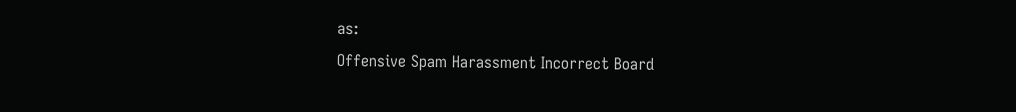as:
Offensive Spam Harassment Incorrect Board